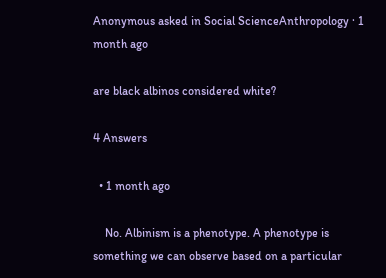Anonymous asked in Social ScienceAnthropology · 1 month ago

are black albinos considered white?

4 Answers

  • 1 month ago

    No. Albinism is a phenotype. A phenotype is something we can observe based on a particular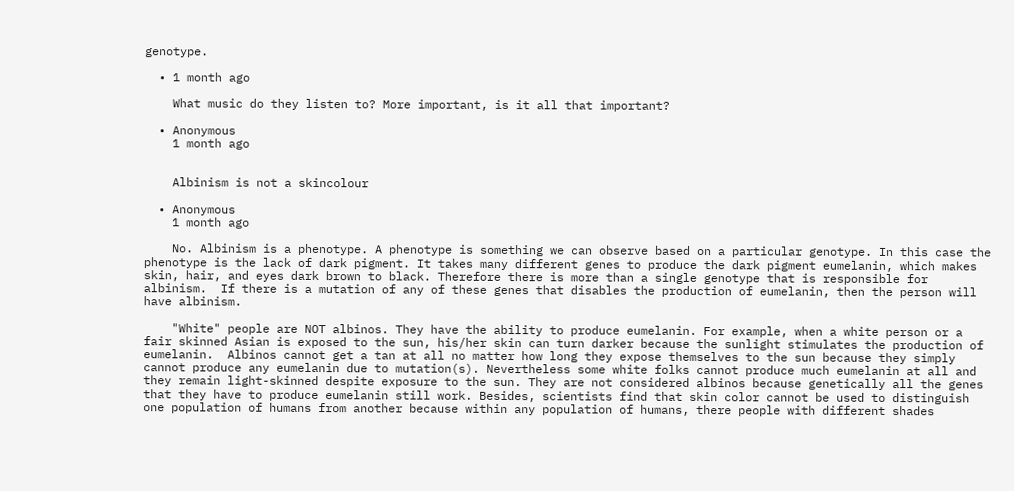genotype.

  • 1 month ago

    What music do they listen to? More important, is it all that important?

  • Anonymous
    1 month ago


    Albinism is not a skincolour

  • Anonymous
    1 month ago

    No. Albinism is a phenotype. A phenotype is something we can observe based on a particular genotype. In this case the phenotype is the lack of dark pigment. It takes many different genes to produce the dark pigment eumelanin, which makes skin, hair, and eyes dark brown to black. Therefore there is more than a single genotype that is responsible for albinism.  If there is a mutation of any of these genes that disables the production of eumelanin, then the person will have albinism.

    "White" people are NOT albinos. They have the ability to produce eumelanin. For example, when a white person or a fair skinned Asian is exposed to the sun, his/her skin can turn darker because the sunlight stimulates the production of eumelanin.  Albinos cannot get a tan at all no matter how long they expose themselves to the sun because they simply cannot produce any eumelanin due to mutation(s). Nevertheless some white folks cannot produce much eumelanin at all and they remain light-skinned despite exposure to the sun. They are not considered albinos because genetically all the genes that they have to produce eumelanin still work. Besides, scientists find that skin color cannot be used to distinguish one population of humans from another because within any population of humans, there people with different shades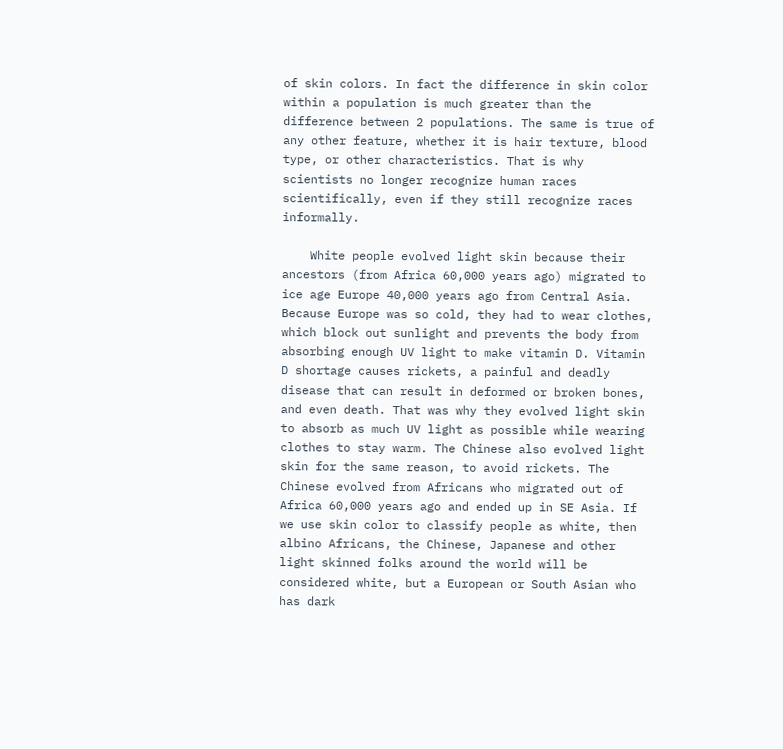of skin colors. In fact the difference in skin color within a population is much greater than the difference between 2 populations. The same is true of any other feature, whether it is hair texture, blood type, or other characteristics. That is why scientists no longer recognize human races scientifically, even if they still recognize races informally.

    White people evolved light skin because their ancestors (from Africa 60,000 years ago) migrated to ice age Europe 40,000 years ago from Central Asia. Because Europe was so cold, they had to wear clothes, which block out sunlight and prevents the body from absorbing enough UV light to make vitamin D. Vitamin D shortage causes rickets, a painful and deadly disease that can result in deformed or broken bones, and even death. That was why they evolved light skin to absorb as much UV light as possible while wearing clothes to stay warm. The Chinese also evolved light skin for the same reason, to avoid rickets. The Chinese evolved from Africans who migrated out of Africa 60,000 years ago and ended up in SE Asia. If we use skin color to classify people as white, then albino Africans, the Chinese, Japanese and other light skinned folks around the world will be considered white, but a European or South Asian who has dark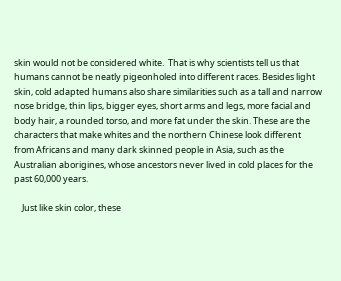skin would not be considered white.  That is why scientists tell us that humans cannot be neatly pigeonholed into different races. Besides light skin, cold adapted humans also share similarities such as a tall and narrow nose bridge, thin lips, bigger eyes, short arms and legs, more facial and body hair, a rounded torso, and more fat under the skin. These are the characters that make whites and the northern Chinese look different from Africans and many dark skinned people in Asia, such as the Australian aborigines, whose ancestors never lived in cold places for the past 60,000 years.

    Just like skin color, these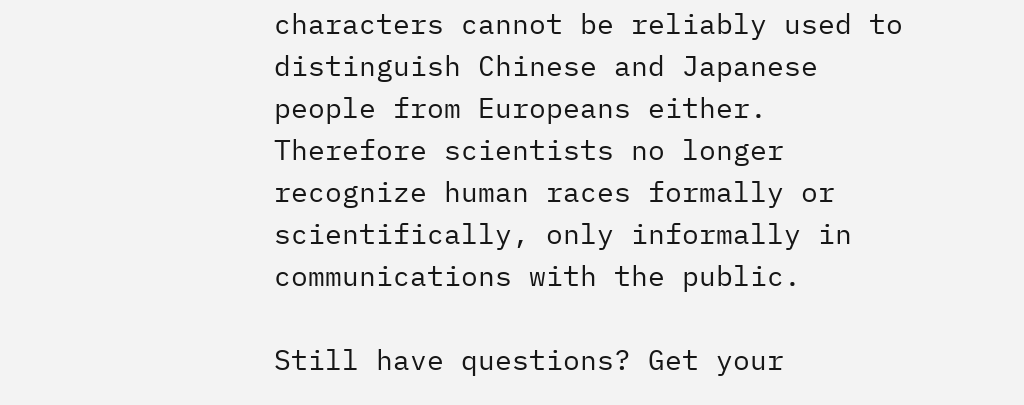characters cannot be reliably used to distinguish Chinese and Japanese people from Europeans either. Therefore scientists no longer recognize human races formally or scientifically, only informally in communications with the public.

Still have questions? Get your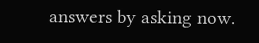answers by asking now.